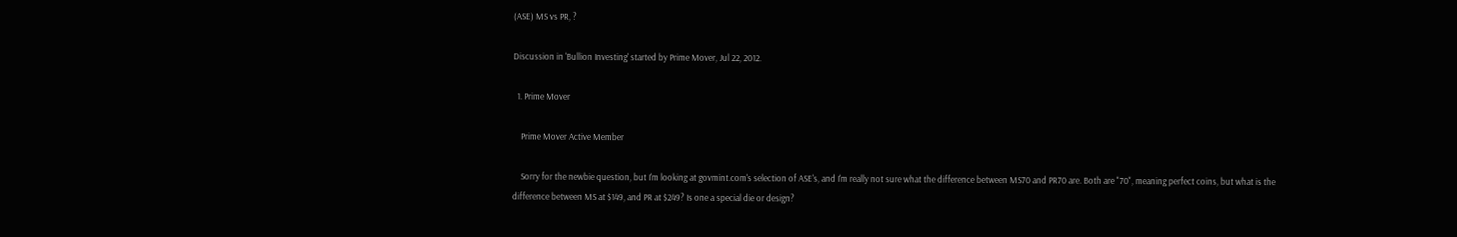(ASE) MS vs PR, ?

Discussion in 'Bullion Investing' started by Prime Mover, Jul 22, 2012.

  1. Prime Mover

    Prime Mover Active Member

    Sorry for the newbie question, but I'm looking at govmint.com's selection of ASE's, and I'm really not sure what the difference between MS70 and PR70 are. Both are "70", meaning perfect coins, but what is the difference between MS at $149, and PR at $249? Is one a special die or design?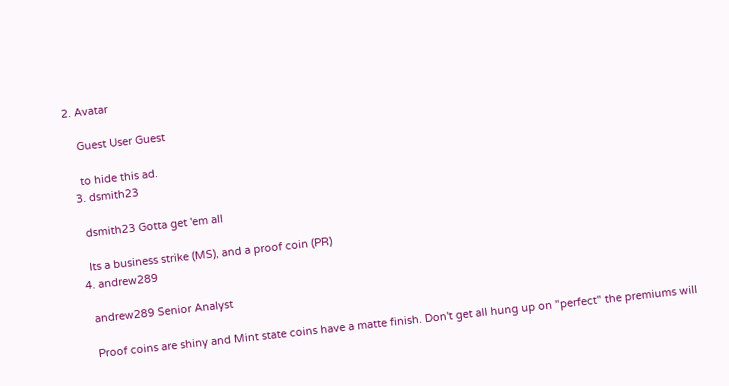2. Avatar

    Guest User Guest

    to hide this ad.
  3. dsmith23

    dsmith23 Gotta get 'em all

    Its a business strike (MS), and a proof coin (PR)
  4. andrew289

    andrew289 Senior Analyst

    Proof coins are shiny and Mint state coins have a matte finish. Don't get all hung up on "perfect" the premiums will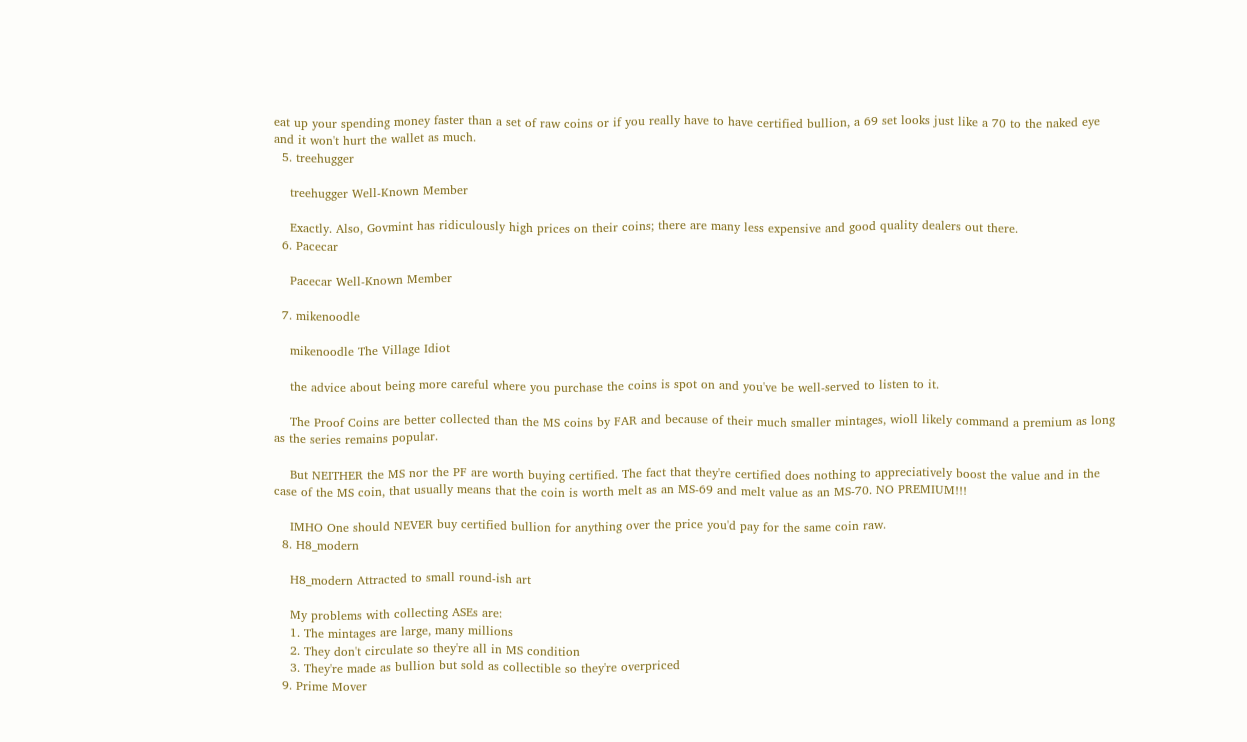eat up your spending money faster than a set of raw coins or if you really have to have certified bullion, a 69 set looks just like a 70 to the naked eye and it won't hurt the wallet as much.
  5. treehugger

    treehugger Well-Known Member

    Exactly. Also, Govmint has ridiculously high prices on their coins; there are many less expensive and good quality dealers out there.
  6. Pacecar

    Pacecar Well-Known Member

  7. mikenoodle

    mikenoodle The Village Idiot

    the advice about being more careful where you purchase the coins is spot on and you've be well-served to listen to it.

    The Proof Coins are better collected than the MS coins by FAR and because of their much smaller mintages, wioll likely command a premium as long as the series remains popular.

    But NEITHER the MS nor the PF are worth buying certified. The fact that they're certified does nothing to appreciatively boost the value and in the case of the MS coin, that usually means that the coin is worth melt as an MS-69 and melt value as an MS-70. NO PREMIUM!!!

    IMHO One should NEVER buy certified bullion for anything over the price you'd pay for the same coin raw.
  8. H8_modern

    H8_modern Attracted to small round-ish art

    My problems with collecting ASEs are:
    1. The mintages are large, many millions
    2. They don't circulate so they're all in MS condition
    3. They're made as bullion but sold as collectible so they're overpriced
  9. Prime Mover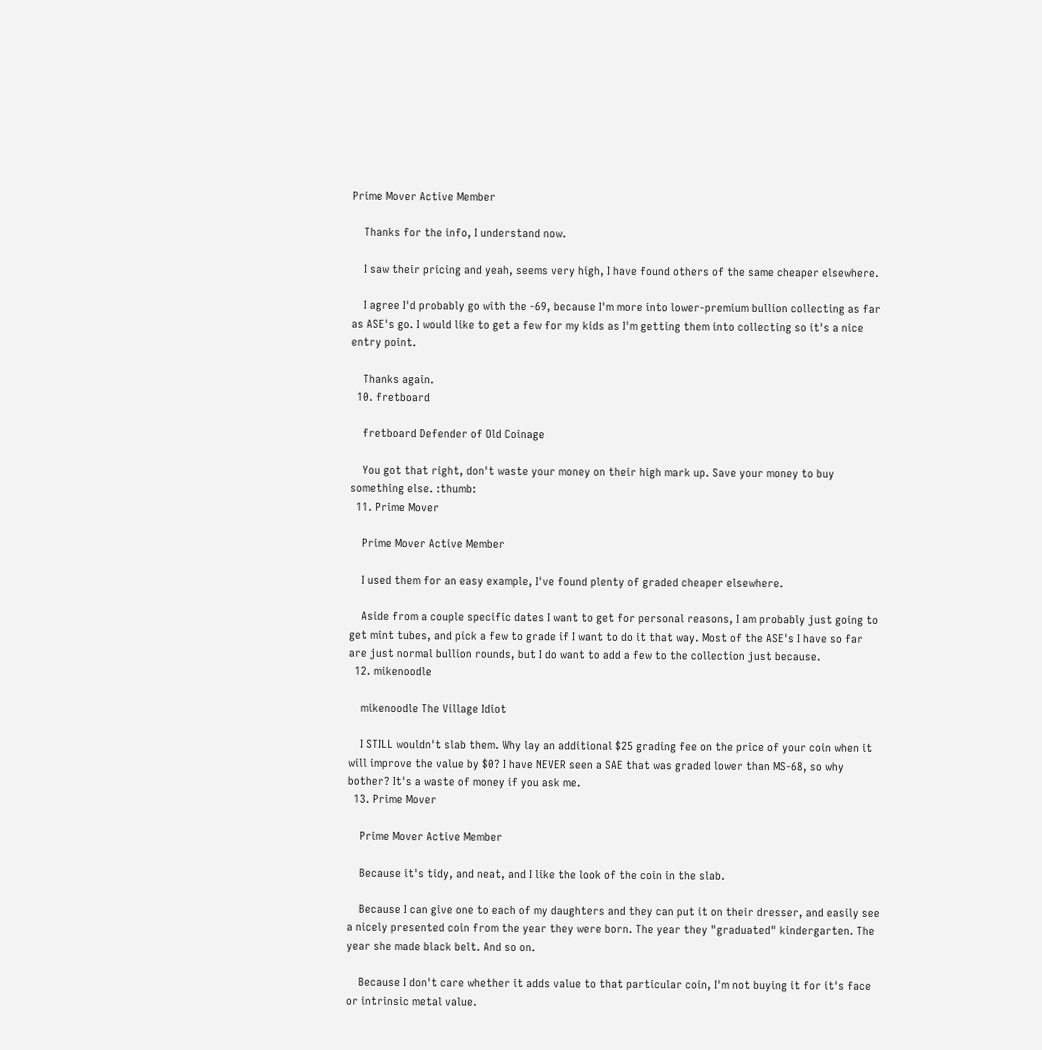Prime Mover Active Member

    Thanks for the info, I understand now.

    I saw their pricing and yeah, seems very high, I have found others of the same cheaper elsewhere.

    I agree I'd probably go with the -69, because I'm more into lower-premium bullion collecting as far as ASE's go. I would like to get a few for my kids as I'm getting them into collecting so it's a nice entry point.

    Thanks again.
  10. fretboard

    fretboard Defender of Old Coinage

    You got that right, don't waste your money on their high mark up. Save your money to buy something else. :thumb:
  11. Prime Mover

    Prime Mover Active Member

    I used them for an easy example, I've found plenty of graded cheaper elsewhere.

    Aside from a couple specific dates I want to get for personal reasons, I am probably just going to get mint tubes, and pick a few to grade if I want to do it that way. Most of the ASE's I have so far are just normal bullion rounds, but I do want to add a few to the collection just because.
  12. mikenoodle

    mikenoodle The Village Idiot

    I STILL wouldn't slab them. Why lay an additional $25 grading fee on the price of your coin when it will improve the value by $0? I have NEVER seen a SAE that was graded lower than MS-68, so why bother? It's a waste of money if you ask me.
  13. Prime Mover

    Prime Mover Active Member

    Because it's tidy, and neat, and I like the look of the coin in the slab.

    Because I can give one to each of my daughters and they can put it on their dresser, and easily see a nicely presented coin from the year they were born. The year they "graduated" kindergarten. The year she made black belt. And so on.

    Because I don't care whether it adds value to that particular coin, I'm not buying it for it's face or intrinsic metal value.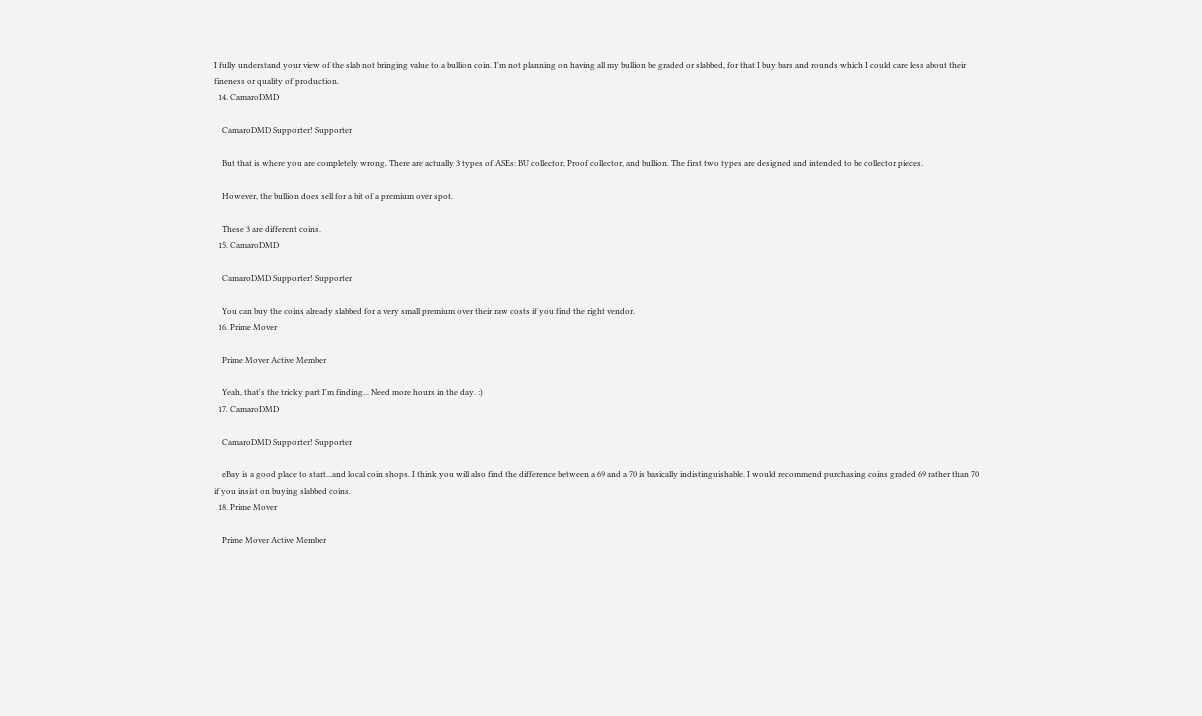I fully understand your view of the slab not bringing value to a bullion coin. I'm not planning on having all my bullion be graded or slabbed, for that I buy bars and rounds which I could care less about their fineness or quality of production.
  14. CamaroDMD

    CamaroDMD Supporter! Supporter

    But that is where you are completely wrong. There are actually 3 types of ASEs: BU collector, Proof collector, and bullion. The first two types are designed and intended to be collector pieces.

    However, the bullion does sell for a bit of a premium over spot.

    These 3 are different coins.
  15. CamaroDMD

    CamaroDMD Supporter! Supporter

    You can buy the coins already slabbed for a very small premium over their raw costs if you find the right vendor.
  16. Prime Mover

    Prime Mover Active Member

    Yeah, that's the tricky part I'm finding... Need more hours in the day. :)
  17. CamaroDMD

    CamaroDMD Supporter! Supporter

    eBay is a good place to start...and local coin shops. I think you will also find the difference between a 69 and a 70 is basically indistinguishable. I would recommend purchasing coins graded 69 rather than 70 if you insist on buying slabbed coins.
  18. Prime Mover

    Prime Mover Active Member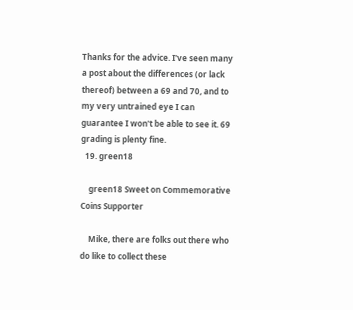Thanks for the advice. I've seen many a post about the differences (or lack thereof) between a 69 and 70, and to my very untrained eye I can guarantee I won't be able to see it. 69 grading is plenty fine.
  19. green18

    green18 Sweet on Commemorative Coins Supporter

    Mike, there are folks out there who do like to collect these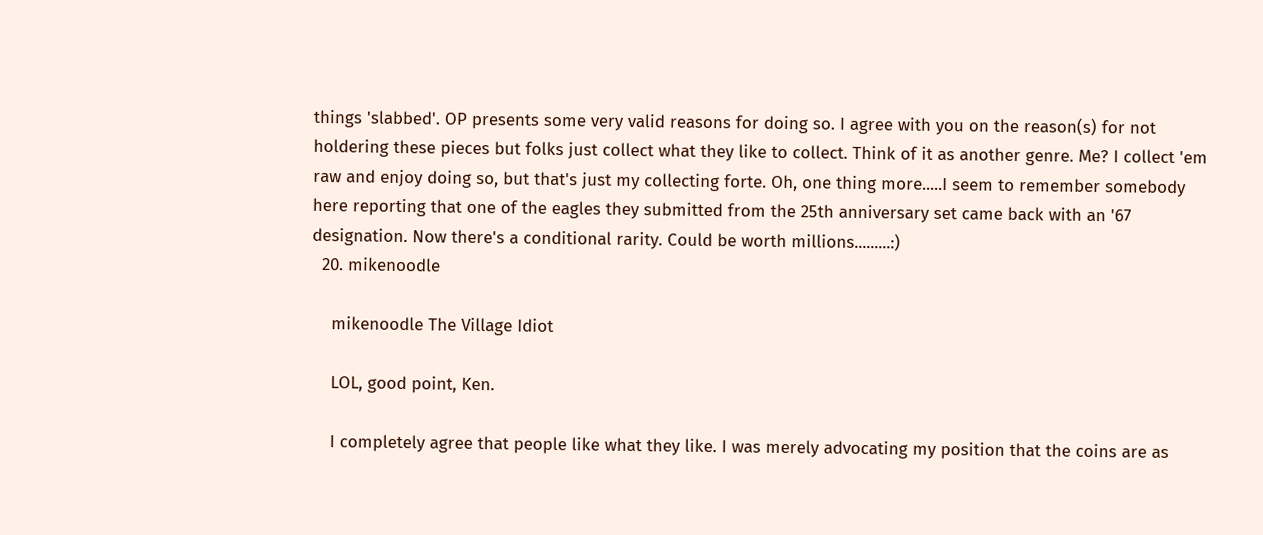things 'slabbed'. OP presents some very valid reasons for doing so. I agree with you on the reason(s) for not holdering these pieces but folks just collect what they like to collect. Think of it as another genre. Me? I collect 'em raw and enjoy doing so, but that's just my collecting forte. Oh, one thing more.....I seem to remember somebody here reporting that one of the eagles they submitted from the 25th anniversary set came back with an '67 designation. Now there's a conditional rarity. Could be worth millions.........:)
  20. mikenoodle

    mikenoodle The Village Idiot

    LOL, good point, Ken.

    I completely agree that people like what they like. I was merely advocating my position that the coins are as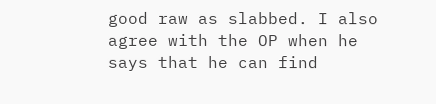good raw as slabbed. I also agree with the OP when he says that he can find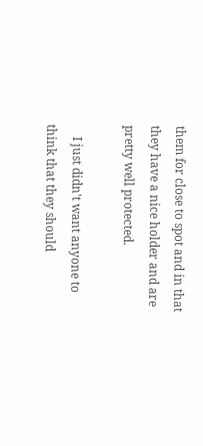them for close to spot and in that they have a nice holder and are pretty well protected.

    I just didn't want anyone to think that they should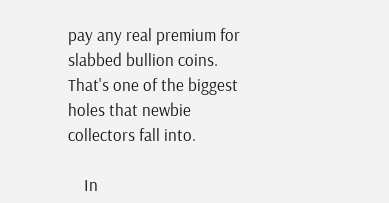pay any real premium for slabbed bullion coins. That's one of the biggest holes that newbie collectors fall into.

    In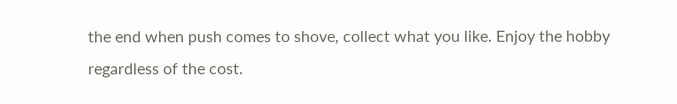the end when push comes to shove, collect what you like. Enjoy the hobby regardless of the cost.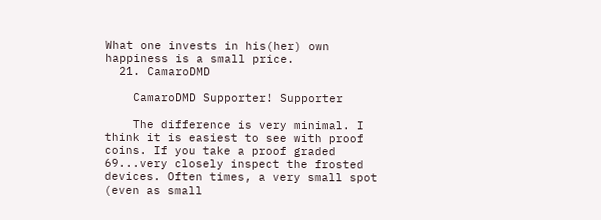What one invests in his(her) own happiness is a small price.
  21. CamaroDMD

    CamaroDMD Supporter! Supporter

    The difference is very minimal. I think it is easiest to see with proof coins. If you take a proof graded 69...very closely inspect the frosted devices. Often times, a very small spot (even as small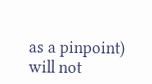as a pinpoint) will not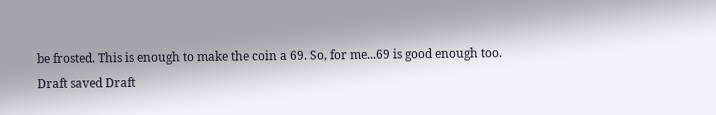be frosted. This is enough to make the coin a 69. So, for me...69 is good enough too.
Draft saved Draft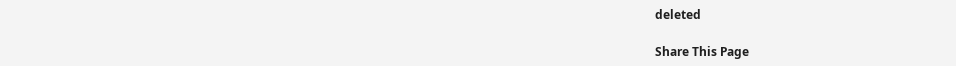deleted

Share This Page